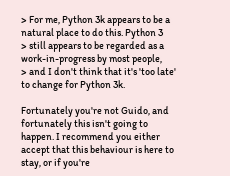> For me, Python 3k appears to be a natural place to do this. Python 3
> still appears to be regarded as a work-in-progress by most people,
> and I don't think that it's 'too late' to change for Python 3k.

Fortunately you're not Guido, and fortunately this isn't going to
happen. I recommend you either accept that this behaviour is here to
stay, or if you're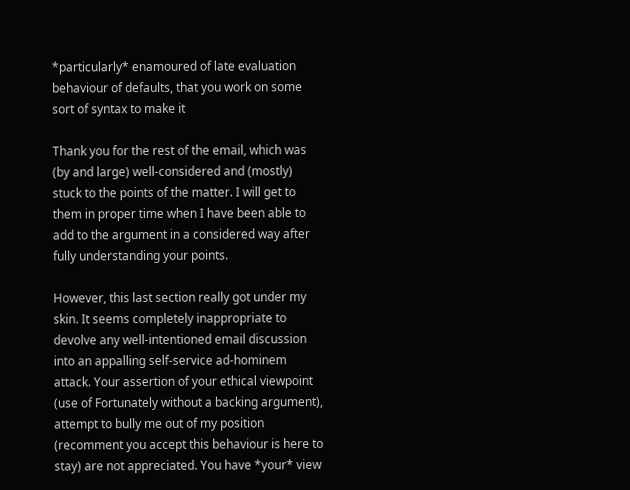*particularly* enamoured of late evaluation
behaviour of defaults, that you work on some sort of syntax to make it

Thank you for the rest of the email, which was (by and large) well-considered and (mostly) stuck to the points of the matter. I will get to them in proper time when I have been able to add to the argument in a considered way after fully understanding your points.

However, this last section really got under my skin. It seems completely inappropriate to devolve any well-intentioned email discussion into an appalling self-service ad-hominem attack. Your assertion of your ethical viewpoint (use of Fortunately without a backing argument), attempt to bully me out of my position (recomment you accept this behaviour is here to stay) are not appreciated. You have *your* view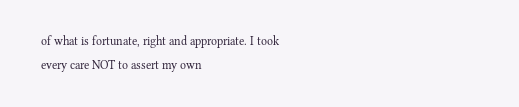of what is fortunate, right and appropriate. I took every care NOT to assert my own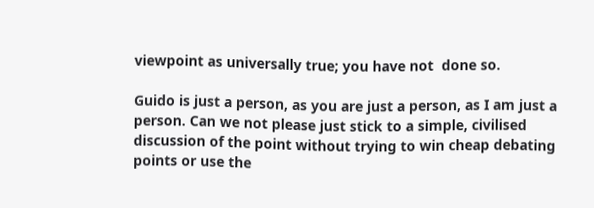viewpoint as universally true; you have not  done so.

Guido is just a person, as you are just a person, as I am just a person. Can we not please just stick to a simple, civilised discussion of the point without trying to win cheap debating points or use the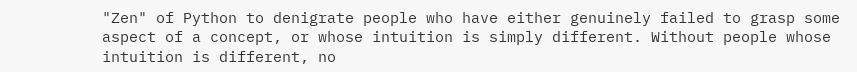"Zen" of Python to denigrate people who have either genuinely failed to grasp some aspect of a concept, or whose intuition is simply different. Without people whose intuition is different, no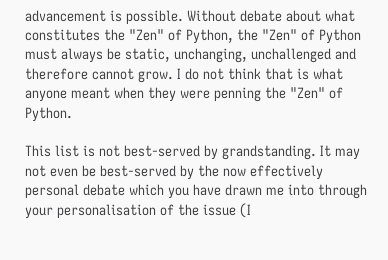advancement is possible. Without debate about what constitutes the "Zen" of Python, the "Zen" of Python must always be static, unchanging, unchallenged and therefore cannot grow. I do not think that is what anyone meant when they were penning the "Zen" of Python.

This list is not best-served by grandstanding. It may not even be best-served by the now effectively personal debate which you have drawn me into through your personalisation of the issue (I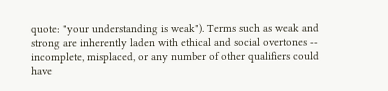quote: "your understanding is weak"). Terms such as weak and strong are inherently laden with ethical and social overtones -- incomplete, misplaced, or any number of other qualifiers could have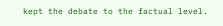kept the debate to the factual level.